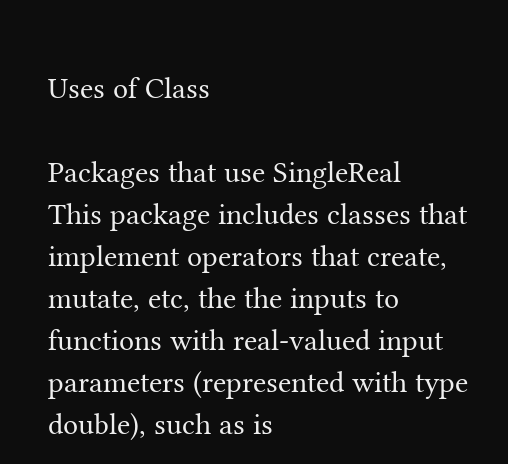Uses of Class

Packages that use SingleReal
This package includes classes that implement operators that create, mutate, etc, the the inputs to functions with real-valued input parameters (represented with type double), such as is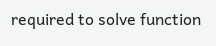required to solve function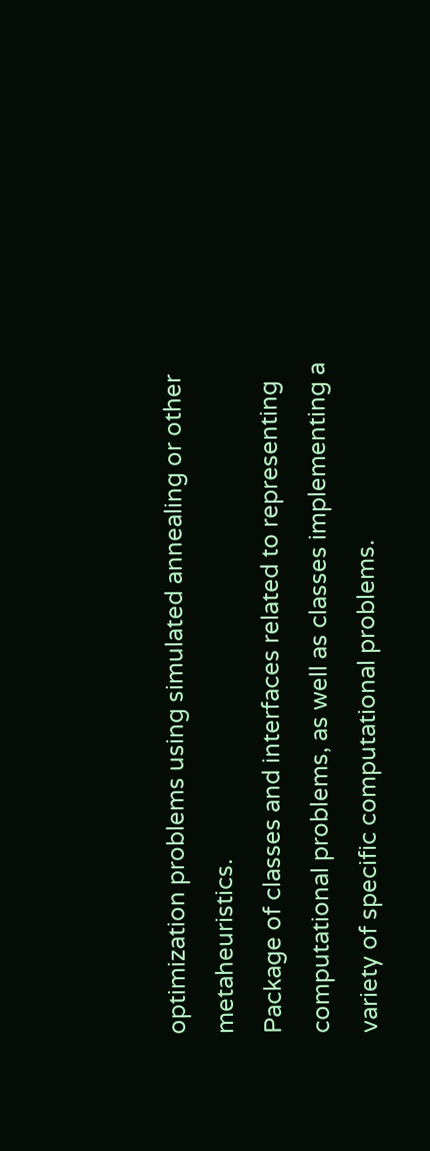optimization problems using simulated annealing or other metaheuristics.
Package of classes and interfaces related to representing computational problems, as well as classes implementing a variety of specific computational problems.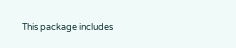This package includes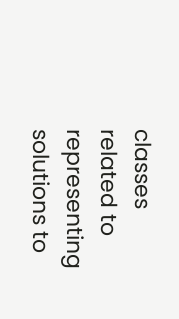classes related to representing solutions to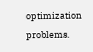optimization problems.